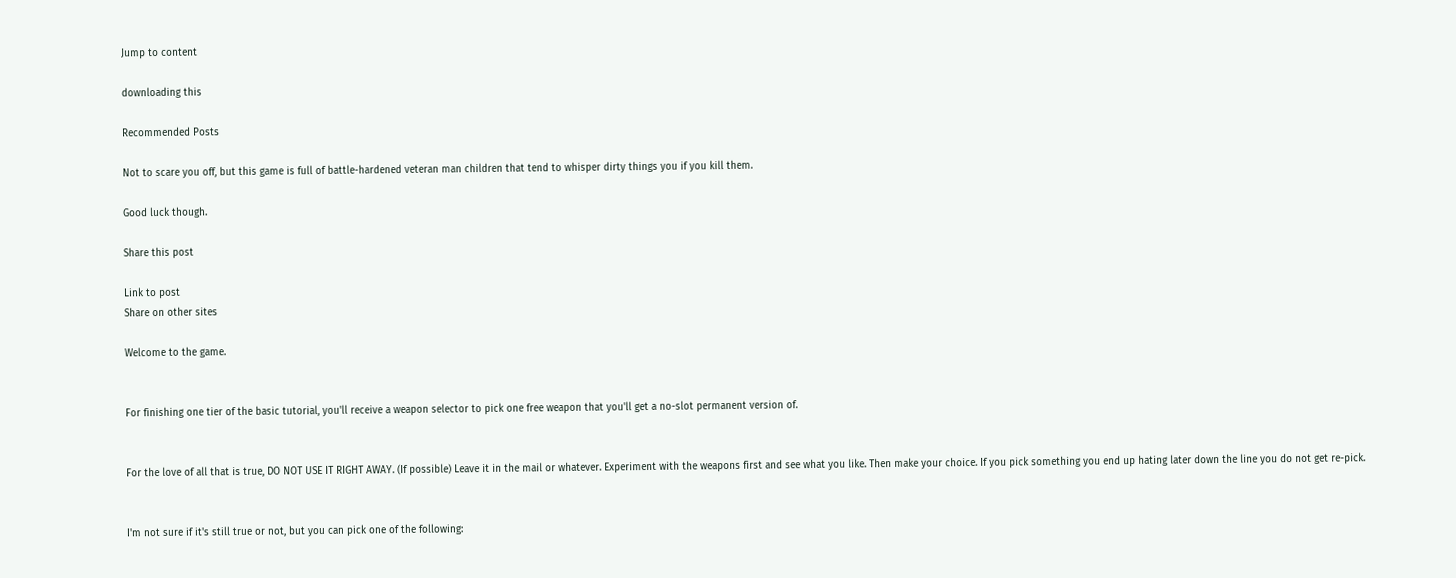Jump to content

downloading this

Recommended Posts

Not to scare you off, but this game is full of battle-hardened veteran man children that tend to whisper dirty things you if you kill them.

Good luck though.

Share this post

Link to post
Share on other sites

Welcome to the game.


For finishing one tier of the basic tutorial, you'll receive a weapon selector to pick one free weapon that you'll get a no-slot permanent version of.


For the love of all that is true, DO NOT USE IT RIGHT AWAY. (If possible) Leave it in the mail or whatever. Experiment with the weapons first and see what you like. Then make your choice. If you pick something you end up hating later down the line you do not get re-pick.


I'm not sure if it's still true or not, but you can pick one of the following: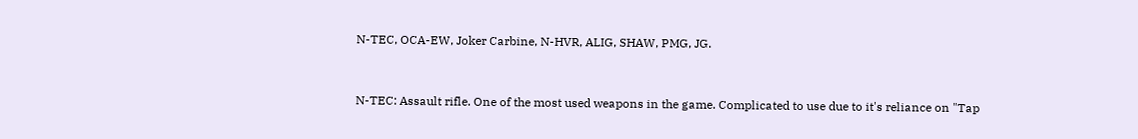N-TEC, OCA-EW, Joker Carbine, N-HVR, ALIG, SHAW, PMG, JG.


N-TEC: Assault rifle. One of the most used weapons in the game. Complicated to use due to it's reliance on "Tap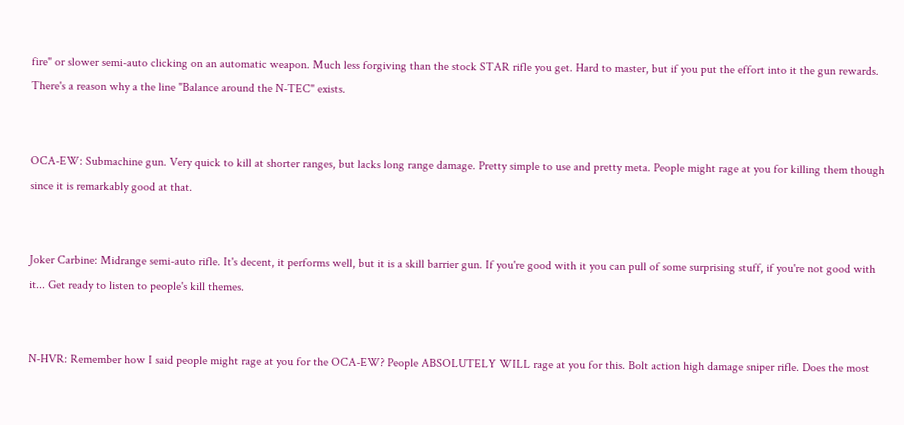fire" or slower semi-auto clicking on an automatic weapon. Much less forgiving than the stock STAR rifle you get. Hard to master, but if you put the effort into it the gun rewards. There's a reason why a the line "Balance around the N-TEC" exists.


OCA-EW: Submachine gun. Very quick to kill at shorter ranges, but lacks long range damage. Pretty simple to use and pretty meta. People might rage at you for killing them though since it is remarkably good at that.


Joker Carbine: Midrange semi-auto rifle. It's decent, it performs well, but it is a skill barrier gun. If you're good with it you can pull of some surprising stuff, if you're not good with it... Get ready to listen to people's kill themes.


N-HVR: Remember how I said people might rage at you for the OCA-EW? People ABSOLUTELY WILL rage at you for this. Bolt action high damage sniper rifle. Does the most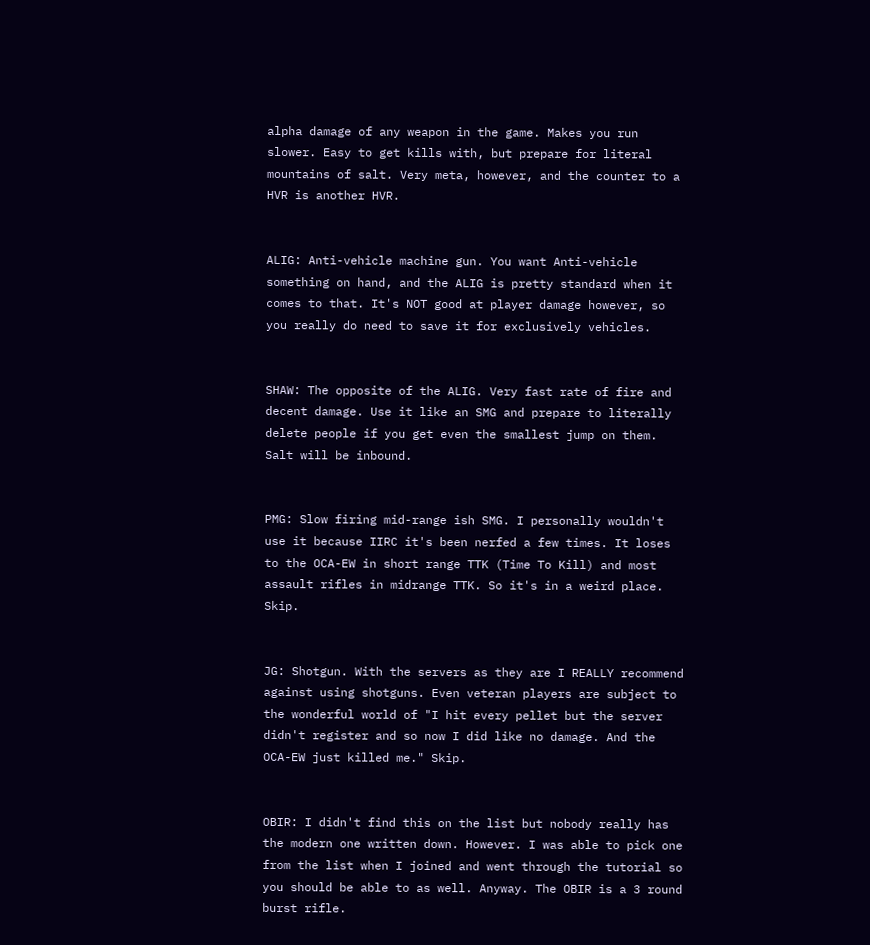alpha damage of any weapon in the game. Makes you run slower. Easy to get kills with, but prepare for literal mountains of salt. Very meta, however, and the counter to a HVR is another HVR.


ALIG: Anti-vehicle machine gun. You want Anti-vehicle something on hand, and the ALIG is pretty standard when it comes to that. It's NOT good at player damage however, so you really do need to save it for exclusively vehicles.


SHAW: The opposite of the ALIG. Very fast rate of fire and decent damage. Use it like an SMG and prepare to literally delete people if you get even the smallest jump on them. Salt will be inbound.


PMG: Slow firing mid-range ish SMG. I personally wouldn't use it because IIRC it's been nerfed a few times. It loses to the OCA-EW in short range TTK (Time To Kill) and most assault rifles in midrange TTK. So it's in a weird place. Skip.


JG: Shotgun. With the servers as they are I REALLY recommend against using shotguns. Even veteran players are subject to the wonderful world of "I hit every pellet but the server didn't register and so now I did like no damage. And the OCA-EW just killed me." Skip.


OBIR: I didn't find this on the list but nobody really has the modern one written down. However. I was able to pick one from the list when I joined and went through the tutorial so you should be able to as well. Anyway. The OBIR is a 3 round burst rifle.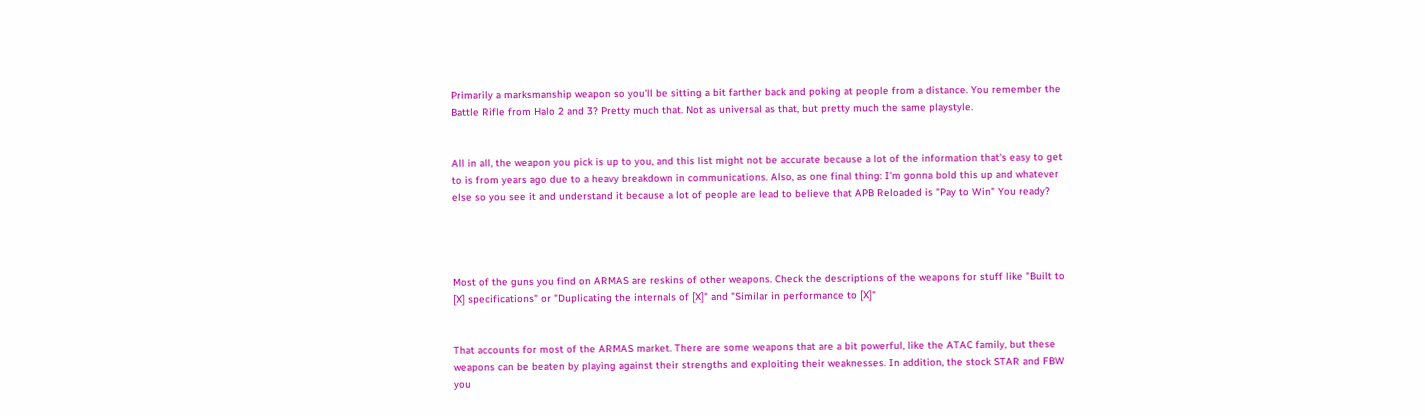Primarily a marksmanship weapon so you'll be sitting a bit farther back and poking at people from a distance. You remember the Battle Rifle from Halo 2 and 3? Pretty much that. Not as universal as that, but pretty much the same playstyle.


All in all, the weapon you pick is up to you, and this list might not be accurate because a lot of the information that's easy to get to is from years ago due to a heavy breakdown in communications. Also, as one final thing: I'm gonna bold this up and whatever else so you see it and understand it because a lot of people are lead to believe that APB Reloaded is "Pay to Win" You ready?




Most of the guns you find on ARMAS are reskins of other weapons. Check the descriptions of the weapons for stuff like "Built to [X] specifications" or "Duplicating the internals of [X]" and "Similar in performance to [X]"


That accounts for most of the ARMAS market. There are some weapons that are a bit powerful, like the ATAC family, but these weapons can be beaten by playing against their strengths and exploiting their weaknesses. In addition, the stock STAR and FBW you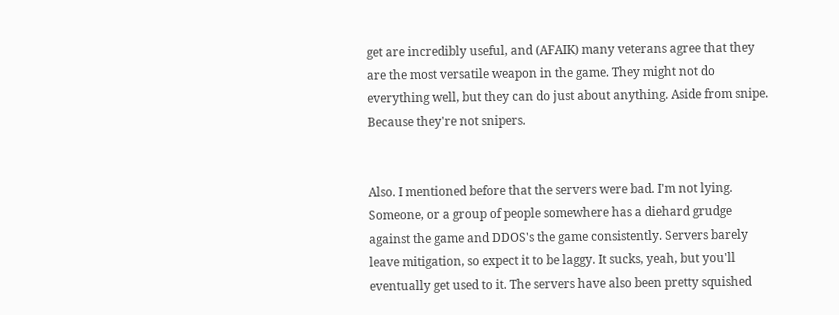get are incredibly useful, and (AFAIK) many veterans agree that they are the most versatile weapon in the game. They might not do everything well, but they can do just about anything. Aside from snipe. Because they're not snipers.


Also. I mentioned before that the servers were bad. I'm not lying. Someone, or a group of people somewhere has a diehard grudge against the game and DDOS's the game consistently. Servers barely leave mitigation, so expect it to be laggy. It sucks, yeah, but you'll eventually get used to it. The servers have also been pretty squished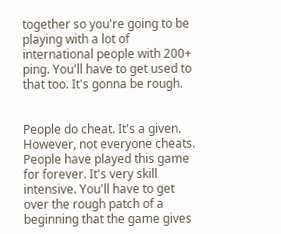together so you're going to be playing with a lot of international people with 200+ ping. You'll have to get used to that too. It's gonna be rough.


People do cheat. It's a given. However, not everyone cheats. People have played this game for forever. It's very skill intensive. You'll have to get over the rough patch of a beginning that the game gives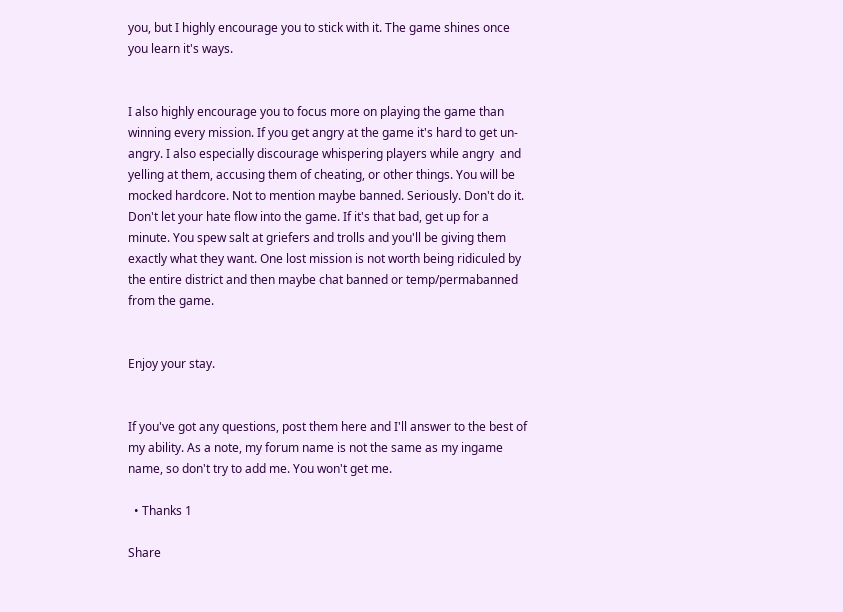you, but I highly encourage you to stick with it. The game shines once you learn it's ways.


I also highly encourage you to focus more on playing the game than winning every mission. If you get angry at the game it's hard to get un-angry. I also especially discourage whispering players while angry  and yelling at them, accusing them of cheating, or other things. You will be mocked hardcore. Not to mention maybe banned. Seriously. Don't do it. Don't let your hate flow into the game. If it's that bad, get up for a minute. You spew salt at griefers and trolls and you'll be giving them exactly what they want. One lost mission is not worth being ridiculed by the entire district and then maybe chat banned or temp/permabanned from the game.


Enjoy your stay.


If you've got any questions, post them here and I'll answer to the best of my ability. As a note, my forum name is not the same as my ingame name, so don't try to add me. You won't get me.

  • Thanks 1

Share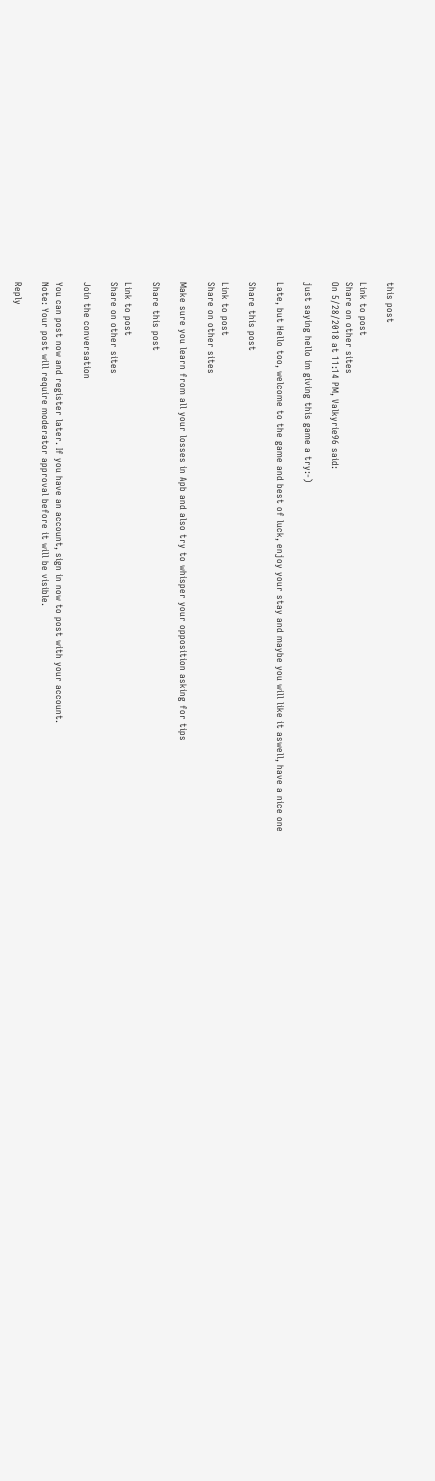this post

Link to post
Share on other sites
On 5/28/2018 at 11:14 PM, Valkyrie96 said:

just saying hello im giving this game a try:-)

Late, but Hello too, welcome to the game and best of luck, enjoy your stay and maybe you will like it aswell, have a nice one

Share this post

Link to post
Share on other sites

Make sure you learn from all your losses in Apb and also try to whisper your opposition asking for tips

Share this post

Link to post
Share on other sites

Join the conversation

You can post now and register later. If you have an account, sign in now to post with your account.
Note: Your post will require moderator approval before it will be visible.

Reply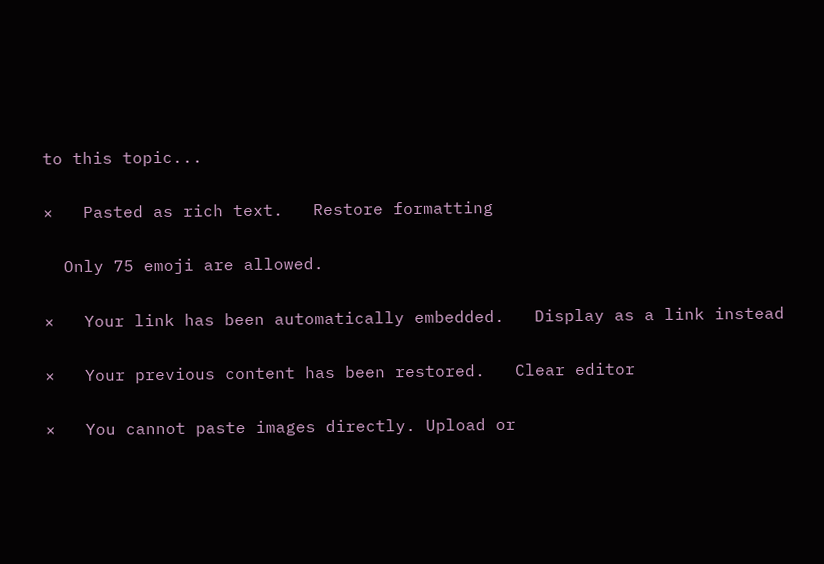to this topic...

×   Pasted as rich text.   Restore formatting

  Only 75 emoji are allowed.

×   Your link has been automatically embedded.   Display as a link instead

×   Your previous content has been restored.   Clear editor

×   You cannot paste images directly. Upload or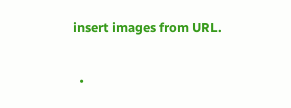insert images from URL.

  •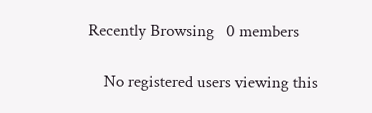Recently Browsing   0 members

    No registered users viewing this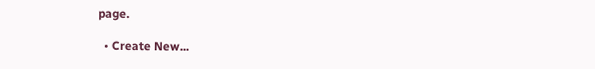page.

  • Create New...